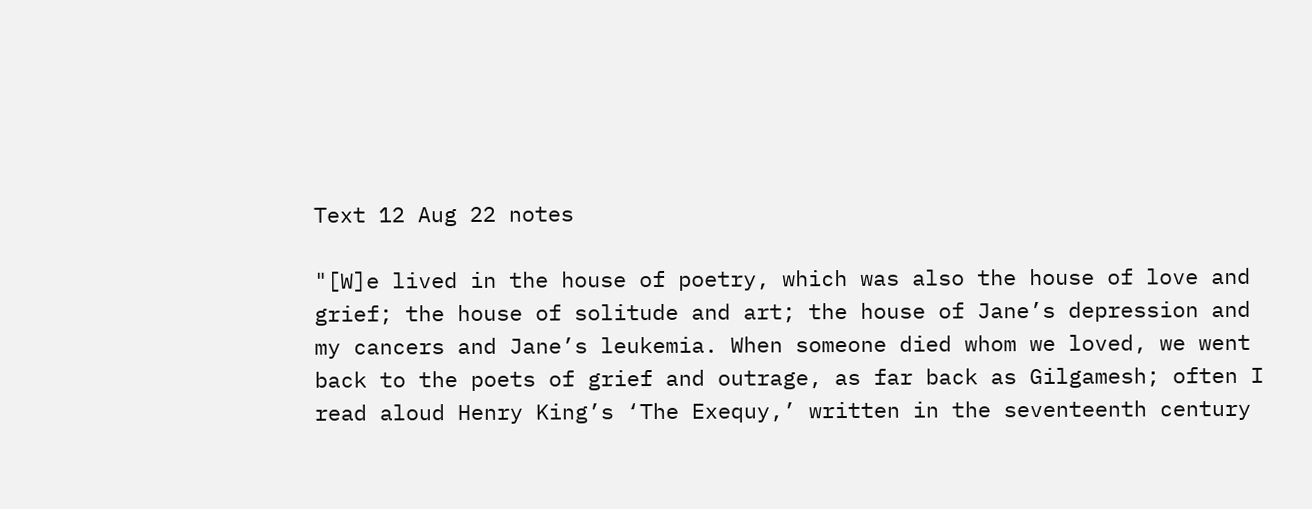Text 12 Aug 22 notes

"[W]e lived in the house of poetry, which was also the house of love and grief; the house of solitude and art; the house of Jane’s depression and my cancers and Jane’s leukemia. When someone died whom we loved, we went back to the poets of grief and outrage, as far back as Gilgamesh; often I read aloud Henry King’s ‘The Exequy,’ written in the seventeenth century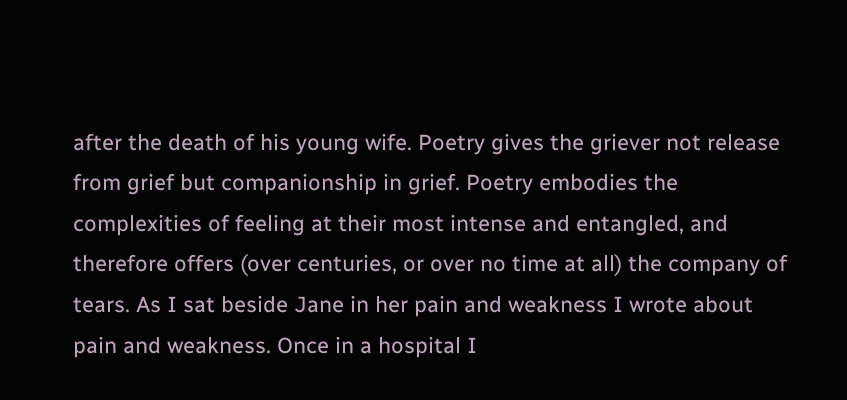after the death of his young wife. Poetry gives the griever not release from grief but companionship in grief. Poetry embodies the complexities of feeling at their most intense and entangled, and therefore offers (over centuries, or over no time at all) the company of tears. As I sat beside Jane in her pain and weakness I wrote about pain and weakness. Once in a hospital I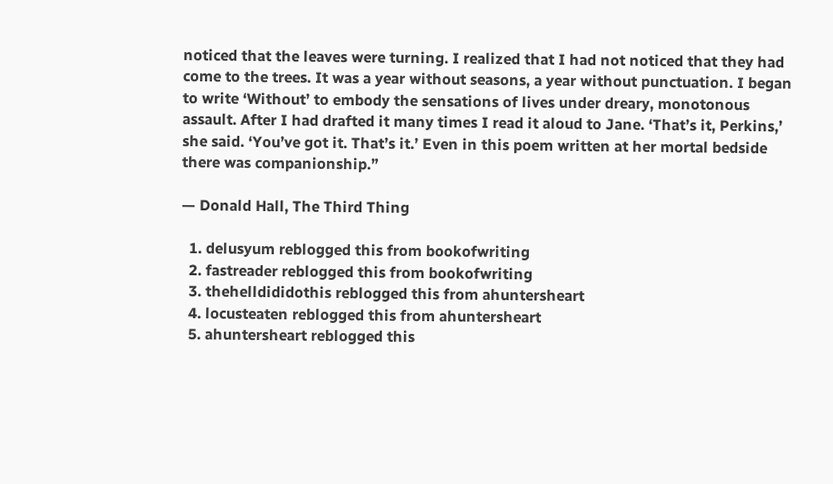noticed that the leaves were turning. I realized that I had not noticed that they had come to the trees. It was a year without seasons, a year without punctuation. I began to write ‘Without’ to embody the sensations of lives under dreary, monotonous assault. After I had drafted it many times I read it aloud to Jane. ‘That’s it, Perkins,’ she said. ‘You’ve got it. That’s it.’ Even in this poem written at her mortal bedside there was companionship.”

— Donald Hall, The Third Thing

  1. delusyum reblogged this from bookofwriting
  2. fastreader reblogged this from bookofwriting
  3. thehelldididothis reblogged this from ahuntersheart
  4. locusteaten reblogged this from ahuntersheart
  5. ahuntersheart reblogged this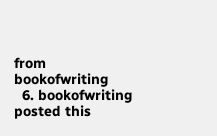from bookofwriting
  6. bookofwriting posted this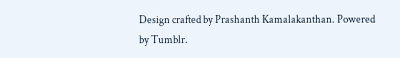Design crafted by Prashanth Kamalakanthan. Powered by Tumblr.